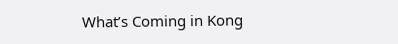What’s Coming in Kong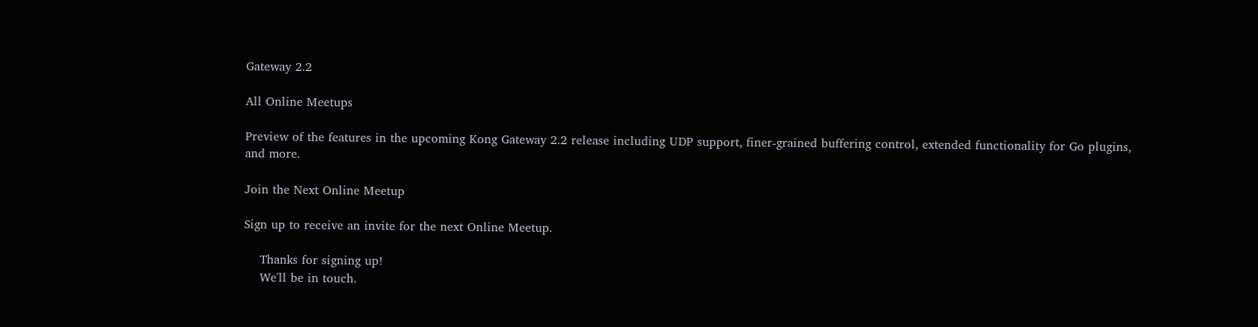Gateway 2.2

All Online Meetups

Preview of the features in the upcoming Kong Gateway 2.2 release including UDP support, finer-grained buffering control, extended functionality for Go plugins, and more.

Join the Next Online Meetup

Sign up to receive an invite for the next Online Meetup.

    Thanks for signing up!
    We'll be in touch.